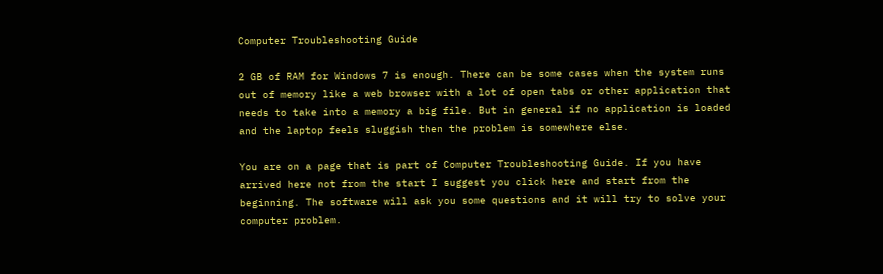Computer Troubleshooting Guide

2 GB of RAM for Windows 7 is enough. There can be some cases when the system runs out of memory like a web browser with a lot of open tabs or other application that needs to take into a memory a big file. But in general if no application is loaded and the laptop feels sluggish then the problem is somewhere else.

You are on a page that is part of Computer Troubleshooting Guide. If you have arrived here not from the start I suggest you click here and start from the beginning. The software will ask you some questions and it will try to solve your computer problem.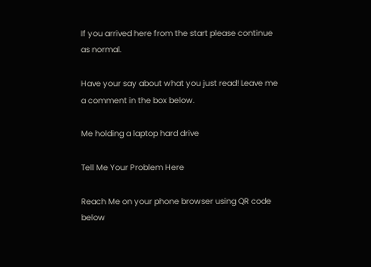If you arrived here from the start please continue as normal.

Have your say about what you just read! Leave me a comment in the box below.

Me holding a laptop hard drive

Tell Me Your Problem Here

Reach Me on your phone browser using QR code below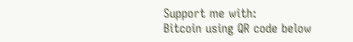Support me with:
Bitcoin using QR code below